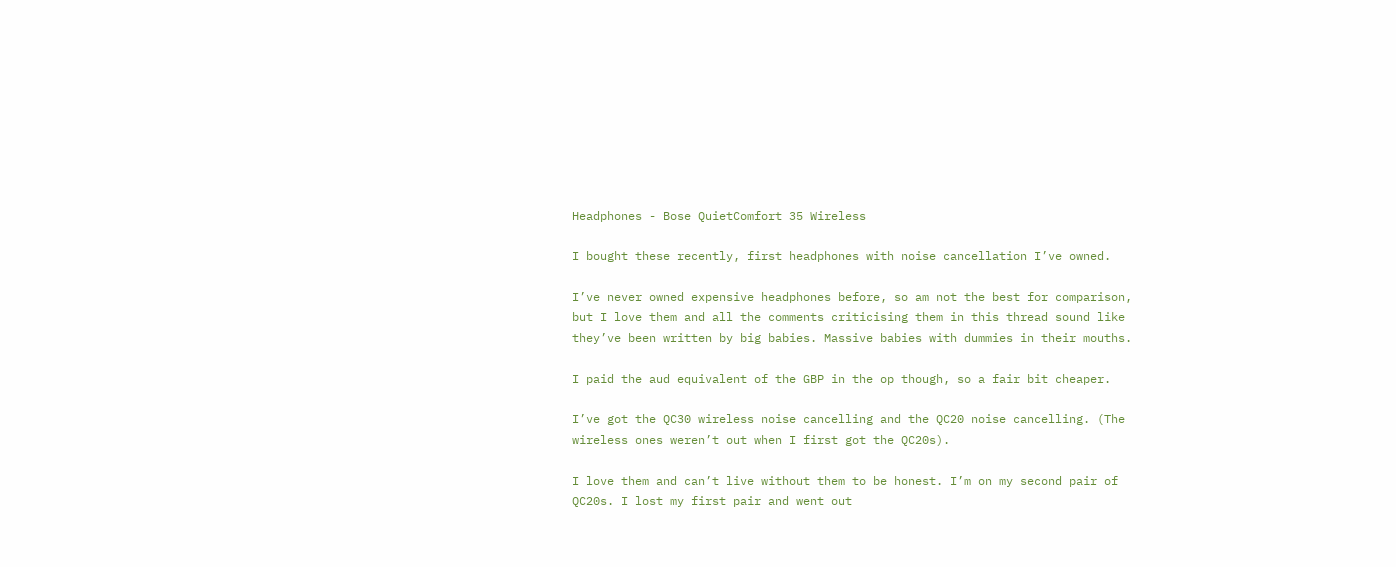Headphones - Bose QuietComfort 35 Wireless

I bought these recently, first headphones with noise cancellation I’ve owned.

I’ve never owned expensive headphones before, so am not the best for comparison, but I love them and all the comments criticising them in this thread sound like they’ve been written by big babies. Massive babies with dummies in their mouths.

I paid the aud equivalent of the GBP in the op though, so a fair bit cheaper.

I’ve got the QC30 wireless noise cancelling and the QC20 noise cancelling. (The wireless ones weren’t out when I first got the QC20s).

I love them and can’t live without them to be honest. I’m on my second pair of QC20s. I lost my first pair and went out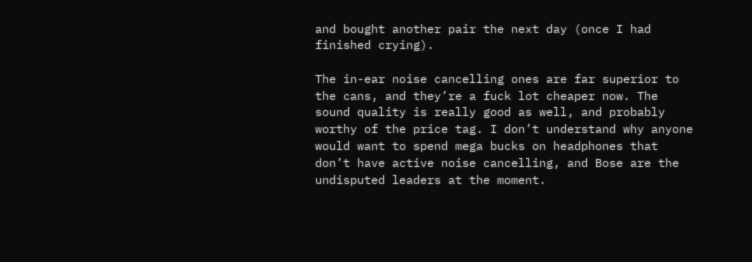and bought another pair the next day (once I had finished crying).

The in-ear noise cancelling ones are far superior to the cans, and they’re a fuck lot cheaper now. The sound quality is really good as well, and probably worthy of the price tag. I don’t understand why anyone would want to spend mega bucks on headphones that don’t have active noise cancelling, and Bose are the undisputed leaders at the moment.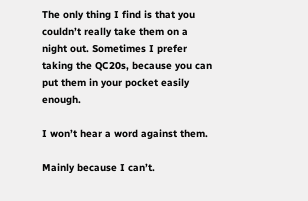The only thing I find is that you couldn’t really take them on a night out. Sometimes I prefer taking the QC20s, because you can put them in your pocket easily enough.

I won’t hear a word against them.

Mainly because I can’t.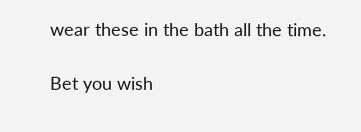wear these in the bath all the time.

Bet you wish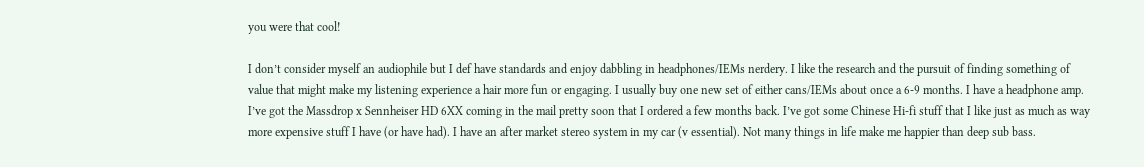you were that cool!

I don’t consider myself an audiophile but I def have standards and enjoy dabbling in headphones/IEMs nerdery. I like the research and the pursuit of finding something of value that might make my listening experience a hair more fun or engaging. I usually buy one new set of either cans/IEMs about once a 6-9 months. I have a headphone amp. I’ve got the Massdrop x Sennheiser HD 6XX coming in the mail pretty soon that I ordered a few months back. I’ve got some Chinese Hi-fi stuff that I like just as much as way more expensive stuff I have (or have had). I have an after market stereo system in my car (v essential). Not many things in life make me happier than deep sub bass.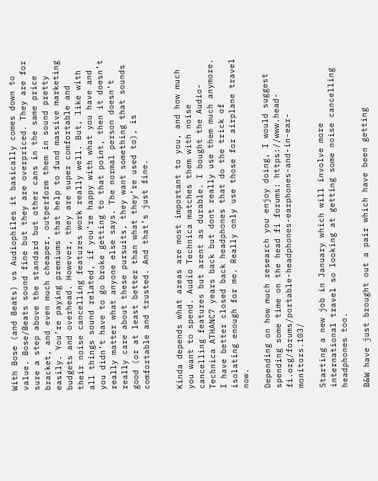With Bose (and Beats) vs Audiophiles it basically comes down to value. Bose/Beats sound fine but they are overpriced. They are for sure a step above the standard but other cans in the same price bracket, and even much cheaper, outperform them in sound pretty easily. You’re paying premiums that help to fund massive marketing budgets and overhead. However, they are super comfortable and their noise cancelling features work really well. But, like with all things sound related, if you’re happy with what you have and you didn’t have to go broke getting to that point, then it doesn’t really matter what anyone else says. The normal person doesn’t really care about these pursuits, they want something that sounds good (or at least better than what they’re used to), is comfortable and trusted. And that’s just fine.


Kinda depends what areas are most important to you, and how much you want to spend. Audio Technica matches them with noise cancelling features but arent as durable. I bought the Audio-Technica ATHANC7 years back but dont really use them much anymore. I have better closed back headphones that do the trick of isolating enough for me. Really only use those for airplane travel now.

Depending on how much research you enjoy doing, I would suggest spending some time on the head fi forums: https://www.head-fi.org/forums/portable-headphones-earphones-and-in-ear-monitors.103/

Starting a new job in January which will involve more international travel so looking at getting some noise cancelling headphones too.

B&W have just brought out a pair which have been getting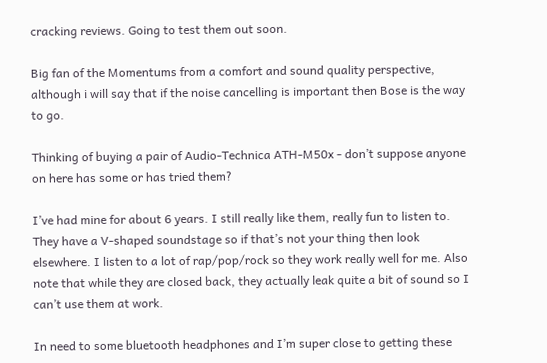cracking reviews. Going to test them out soon.

Big fan of the Momentums from a comfort and sound quality perspective, although i will say that if the noise cancelling is important then Bose is the way to go.

Thinking of buying a pair of Audio-Technica ATH-M50x - don’t suppose anyone on here has some or has tried them?

I’ve had mine for about 6 years. I still really like them, really fun to listen to. They have a V-shaped soundstage so if that’s not your thing then look elsewhere. I listen to a lot of rap/pop/rock so they work really well for me. Also note that while they are closed back, they actually leak quite a bit of sound so I can’t use them at work.

In need to some bluetooth headphones and I’m super close to getting these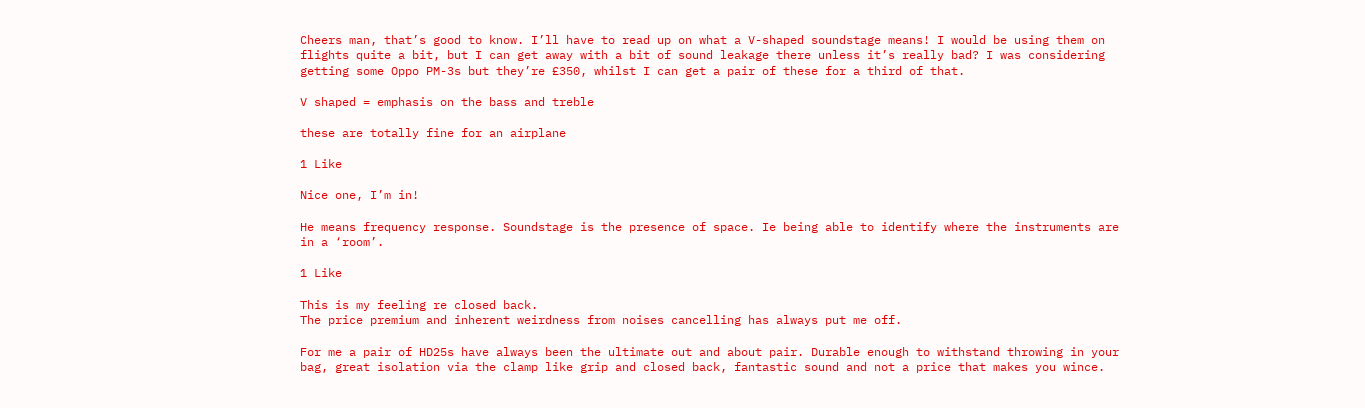Cheers man, that’s good to know. I’ll have to read up on what a V-shaped soundstage means! I would be using them on flights quite a bit, but I can get away with a bit of sound leakage there unless it’s really bad? I was considering getting some Oppo PM-3s but they’re £350, whilst I can get a pair of these for a third of that.

V shaped = emphasis on the bass and treble

these are totally fine for an airplane

1 Like

Nice one, I’m in!

He means frequency response. Soundstage is the presence of space. Ie being able to identify where the instruments are in a ‘room’.

1 Like

This is my feeling re closed back.
The price premium and inherent weirdness from noises cancelling has always put me off.

For me a pair of HD25s have always been the ultimate out and about pair. Durable enough to withstand throwing in your bag, great isolation via the clamp like grip and closed back, fantastic sound and not a price that makes you wince.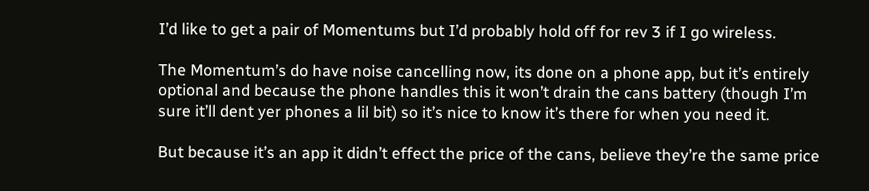I’d like to get a pair of Momentums but I’d probably hold off for rev 3 if I go wireless.

The Momentum’s do have noise cancelling now, its done on a phone app, but it’s entirely optional and because the phone handles this it won’t drain the cans battery (though I’m sure it’ll dent yer phones a lil bit) so it’s nice to know it’s there for when you need it.

But because it’s an app it didn’t effect the price of the cans, believe they’re the same price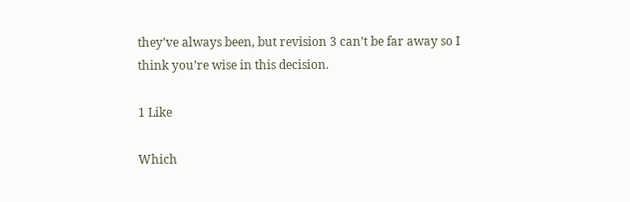they’ve always been, but revision 3 can’t be far away so I think you’re wise in this decision.

1 Like

Which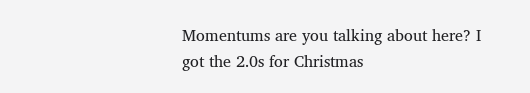Momentums are you talking about here? I got the 2.0s for Christmas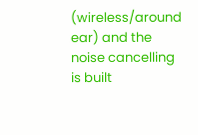(wireless/around ear) and the noise cancelling is built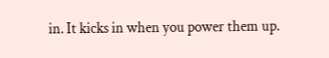in. It kicks in when you power them up.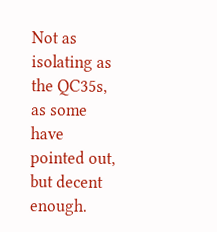Not as isolating as the QC35s, as some have pointed out, but decent enough.